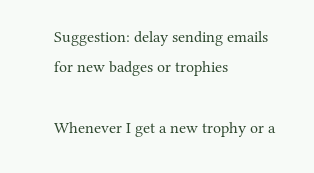Suggestion: delay sending emails for new badges or trophies

Whenever I get a new trophy or a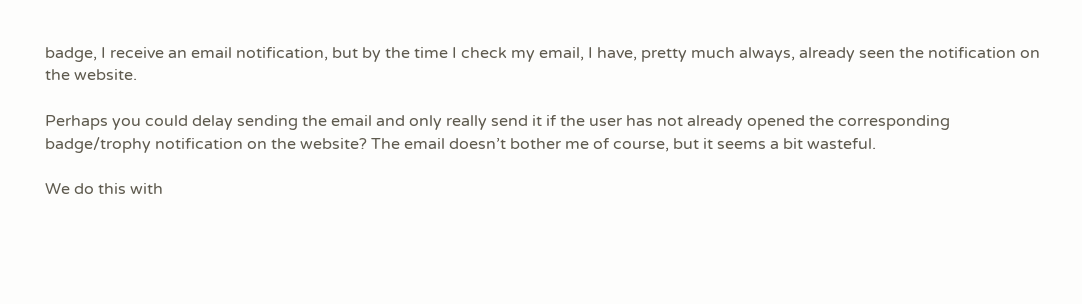badge, I receive an email notification, but by the time I check my email, I have, pretty much always, already seen the notification on the website.

Perhaps you could delay sending the email and only really send it if the user has not already opened the corresponding badge/trophy notification on the website? The email doesn’t bother me of course, but it seems a bit wasteful.

We do this with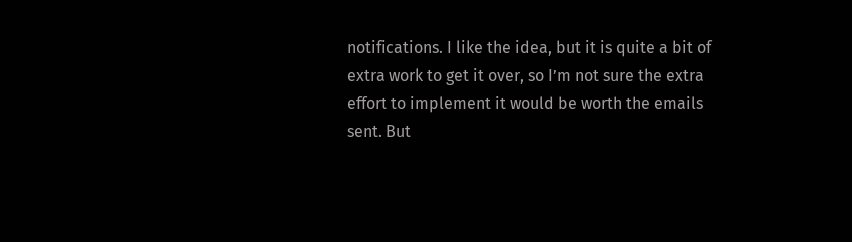notifications. I like the idea, but it is quite a bit of extra work to get it over, so I’m not sure the extra effort to implement it would be worth the emails sent. But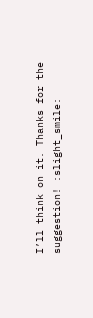I’ll think on it. Thanks for the suggestion! :slight_smile: